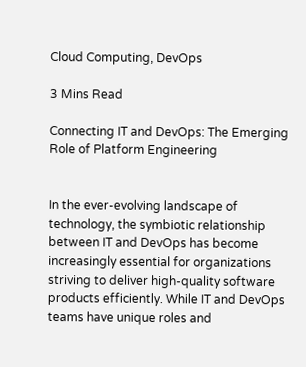Cloud Computing, DevOps

3 Mins Read

Connecting IT and DevOps: The Emerging Role of Platform Engineering


In the ever-evolving landscape of technology, the symbiotic relationship between IT and DevOps has become increasingly essential for organizations striving to deliver high-quality software products efficiently. While IT and DevOps teams have unique roles and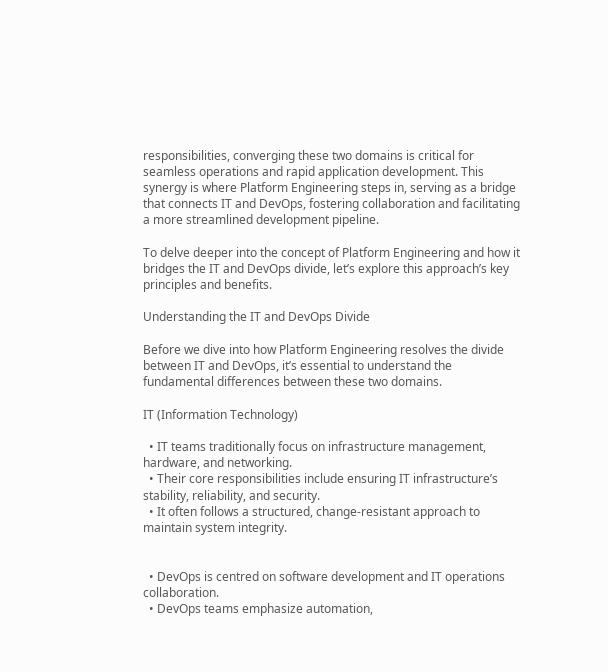responsibilities, converging these two domains is critical for seamless operations and rapid application development. This synergy is where Platform Engineering steps in, serving as a bridge that connects IT and DevOps, fostering collaboration and facilitating a more streamlined development pipeline.

To delve deeper into the concept of Platform Engineering and how it bridges the IT and DevOps divide, let’s explore this approach’s key principles and benefits.

Understanding the IT and DevOps Divide

Before we dive into how Platform Engineering resolves the divide between IT and DevOps, it’s essential to understand the fundamental differences between these two domains.

IT (Information Technology)

  • IT teams traditionally focus on infrastructure management, hardware, and networking.
  • Their core responsibilities include ensuring IT infrastructure’s stability, reliability, and security.
  • It often follows a structured, change-resistant approach to maintain system integrity.


  • DevOps is centred on software development and IT operations collaboration.
  • DevOps teams emphasize automation,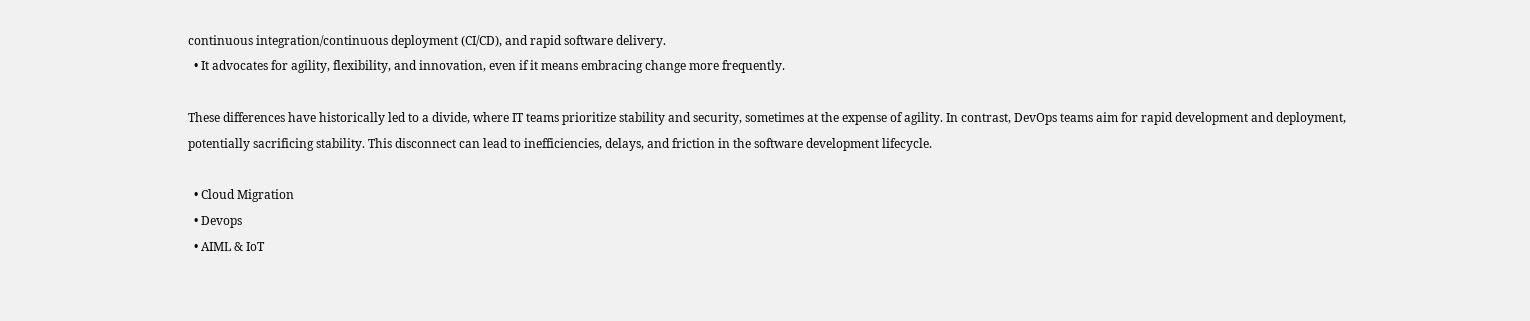continuous integration/continuous deployment (CI/CD), and rapid software delivery.
  • It advocates for agility, flexibility, and innovation, even if it means embracing change more frequently.

These differences have historically led to a divide, where IT teams prioritize stability and security, sometimes at the expense of agility. In contrast, DevOps teams aim for rapid development and deployment, potentially sacrificing stability. This disconnect can lead to inefficiencies, delays, and friction in the software development lifecycle.

  • Cloud Migration
  • Devops
  • AIML & IoT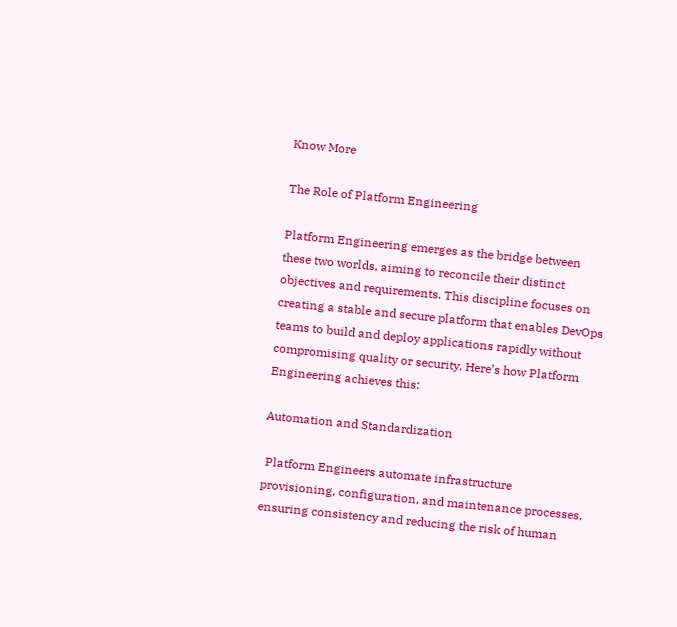Know More

The Role of Platform Engineering

Platform Engineering emerges as the bridge between these two worlds, aiming to reconcile their distinct objectives and requirements. This discipline focuses on creating a stable and secure platform that enables DevOps teams to build and deploy applications rapidly without compromising quality or security. Here’s how Platform Engineering achieves this:

Automation and Standardization

 Platform Engineers automate infrastructure provisioning, configuration, and maintenance processes, ensuring consistency and reducing the risk of human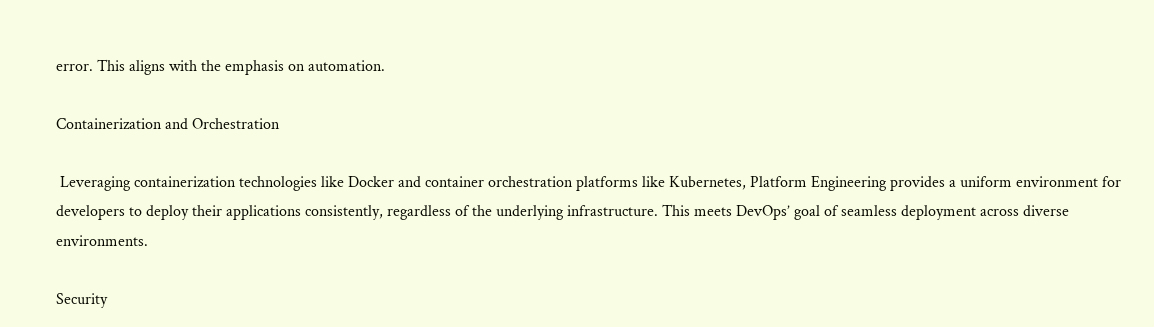error. This aligns with the emphasis on automation.

Containerization and Orchestration

 Leveraging containerization technologies like Docker and container orchestration platforms like Kubernetes, Platform Engineering provides a uniform environment for developers to deploy their applications consistently, regardless of the underlying infrastructure. This meets DevOps’ goal of seamless deployment across diverse environments.

Security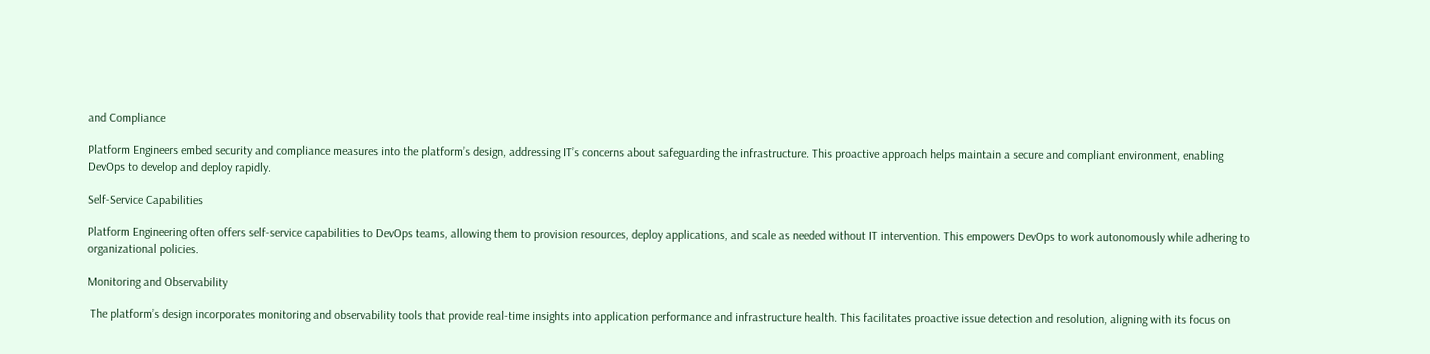and Compliance

Platform Engineers embed security and compliance measures into the platform’s design, addressing IT’s concerns about safeguarding the infrastructure. This proactive approach helps maintain a secure and compliant environment, enabling DevOps to develop and deploy rapidly.

Self-Service Capabilities

Platform Engineering often offers self-service capabilities to DevOps teams, allowing them to provision resources, deploy applications, and scale as needed without IT intervention. This empowers DevOps to work autonomously while adhering to organizational policies.

Monitoring and Observability

 The platform’s design incorporates monitoring and observability tools that provide real-time insights into application performance and infrastructure health. This facilitates proactive issue detection and resolution, aligning with its focus on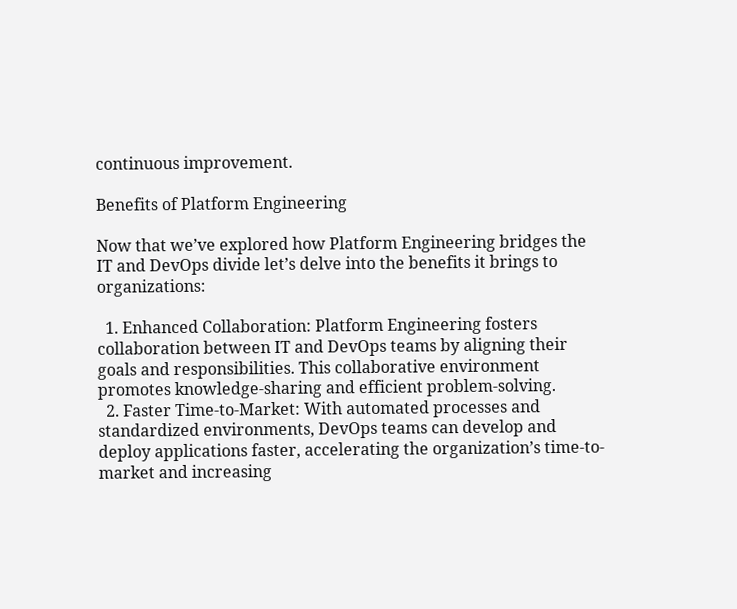continuous improvement.

Benefits of Platform Engineering

Now that we’ve explored how Platform Engineering bridges the IT and DevOps divide let’s delve into the benefits it brings to organizations:

  1. Enhanced Collaboration: Platform Engineering fosters collaboration between IT and DevOps teams by aligning their goals and responsibilities. This collaborative environment promotes knowledge-sharing and efficient problem-solving.
  2. Faster Time-to-Market: With automated processes and standardized environments, DevOps teams can develop and deploy applications faster, accelerating the organization’s time-to-market and increasing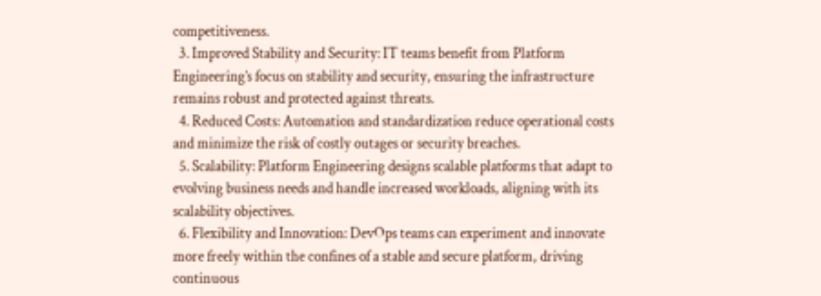competitiveness.
  3. Improved Stability and Security: IT teams benefit from Platform Engineering’s focus on stability and security, ensuring the infrastructure remains robust and protected against threats.
  4. Reduced Costs: Automation and standardization reduce operational costs and minimize the risk of costly outages or security breaches.
  5. Scalability: Platform Engineering designs scalable platforms that adapt to evolving business needs and handle increased workloads, aligning with its scalability objectives.
  6. Flexibility and Innovation: DevOps teams can experiment and innovate more freely within the confines of a stable and secure platform, driving continuous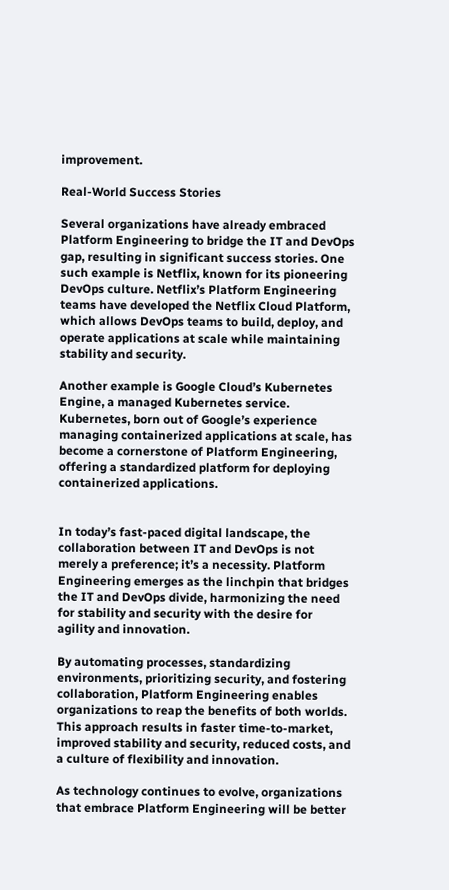improvement.

Real-World Success Stories

Several organizations have already embraced Platform Engineering to bridge the IT and DevOps gap, resulting in significant success stories. One such example is Netflix, known for its pioneering DevOps culture. Netflix’s Platform Engineering teams have developed the Netflix Cloud Platform, which allows DevOps teams to build, deploy, and operate applications at scale while maintaining stability and security.

Another example is Google Cloud’s Kubernetes Engine, a managed Kubernetes service. Kubernetes, born out of Google’s experience managing containerized applications at scale, has become a cornerstone of Platform Engineering, offering a standardized platform for deploying containerized applications.


In today’s fast-paced digital landscape, the collaboration between IT and DevOps is not merely a preference; it’s a necessity. Platform Engineering emerges as the linchpin that bridges the IT and DevOps divide, harmonizing the need for stability and security with the desire for agility and innovation.

By automating processes, standardizing environments, prioritizing security, and fostering collaboration, Platform Engineering enables organizations to reap the benefits of both worlds. This approach results in faster time-to-market, improved stability and security, reduced costs, and a culture of flexibility and innovation.

As technology continues to evolve, organizations that embrace Platform Engineering will be better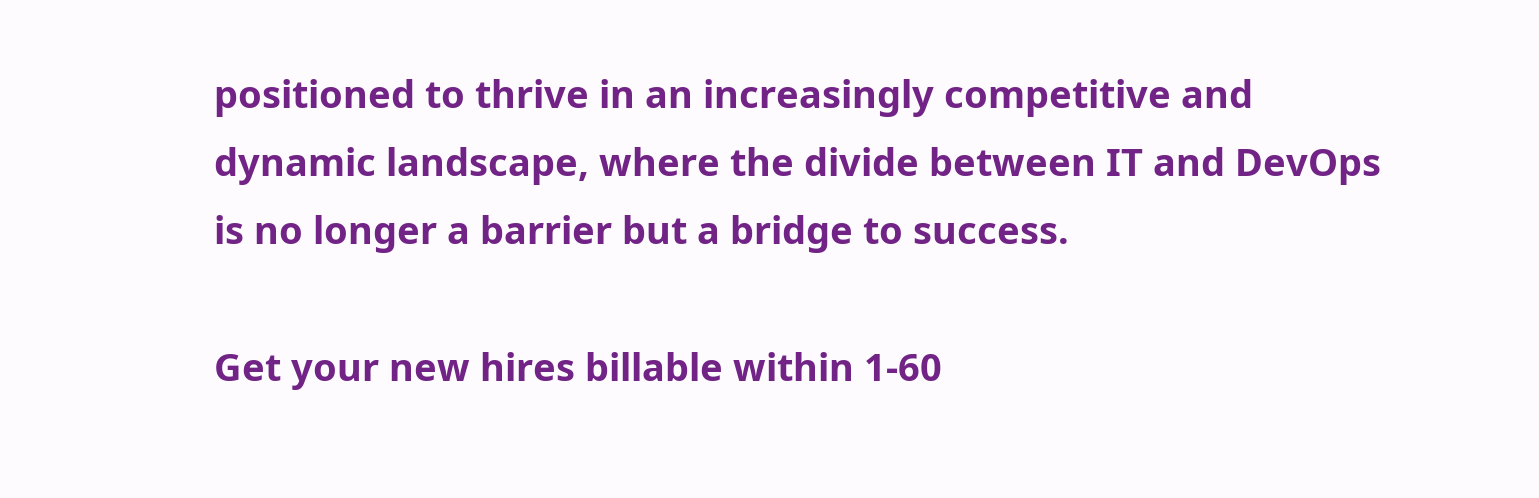positioned to thrive in an increasingly competitive and dynamic landscape, where the divide between IT and DevOps is no longer a barrier but a bridge to success.

Get your new hires billable within 1-60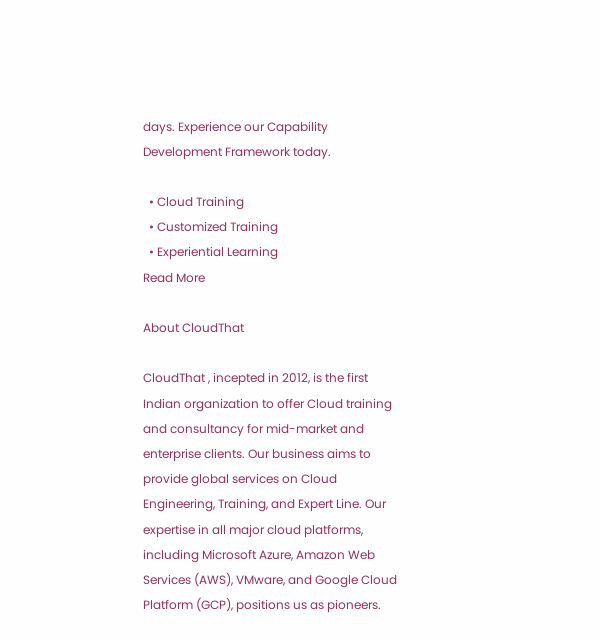days. Experience our Capability Development Framework today.

  • Cloud Training
  • Customized Training
  • Experiential Learning
Read More

About CloudThat

CloudThat , incepted in 2012, is the first Indian organization to offer Cloud training and consultancy for mid-market and enterprise clients. Our business aims to provide global services on Cloud Engineering, Training, and Expert Line. Our expertise in all major cloud platforms, including Microsoft Azure, Amazon Web Services (AWS), VMware, and Google Cloud Platform (GCP), positions us as pioneers.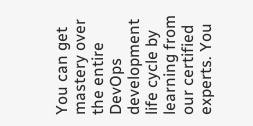You can get mastery over the entire DevOps development life cycle by learning from our certified experts. You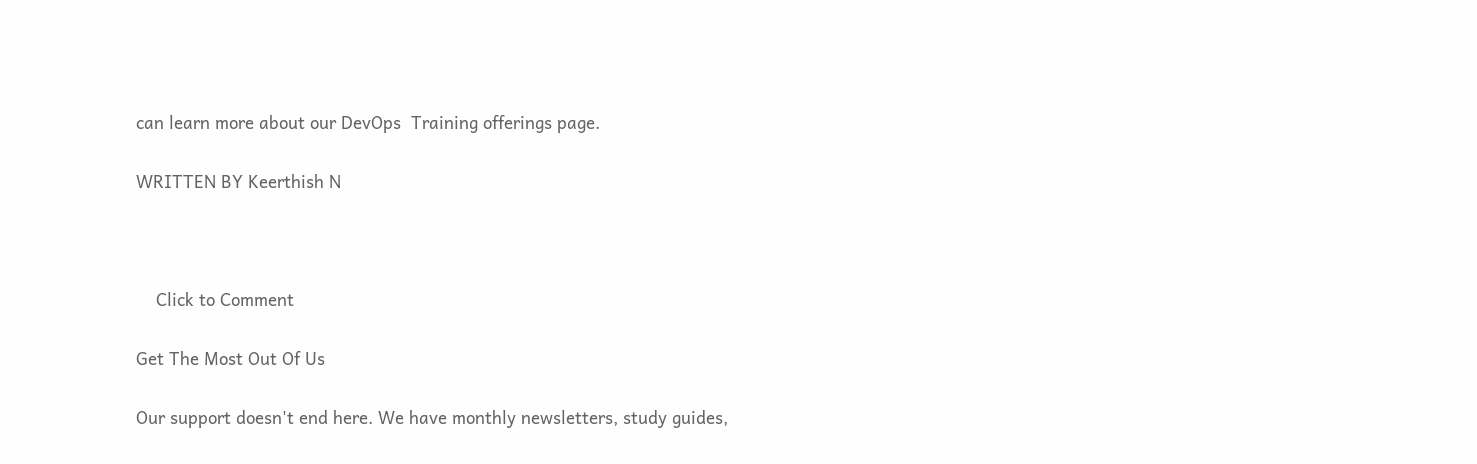can learn more about our DevOps  Training offerings page.

WRITTEN BY Keerthish N



    Click to Comment

Get The Most Out Of Us

Our support doesn't end here. We have monthly newsletters, study guides,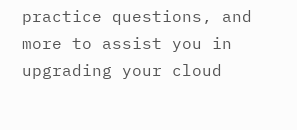practice questions, and more to assist you in upgrading your cloud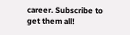career. Subscribe to get them all!